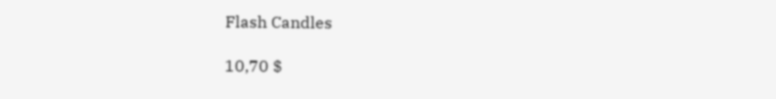Flash Candles

10,70 $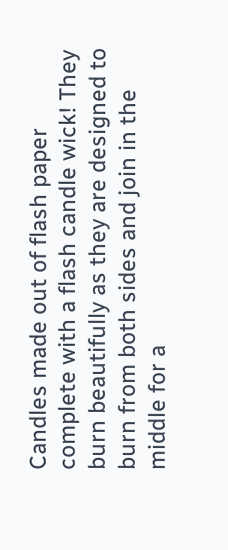Candles made out of flash paper complete with a flash candle wick! They burn beautifully as they are designed to burn from both sides and join in the middle for a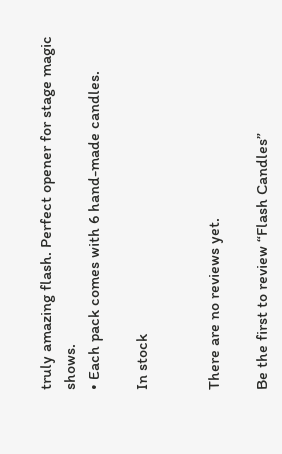truly amazing flash. Perfect opener for stage magic shows.
• Each pack comes with 6 hand-made candles.

In stock


There are no reviews yet.

Be the first to review “Flash Candles”